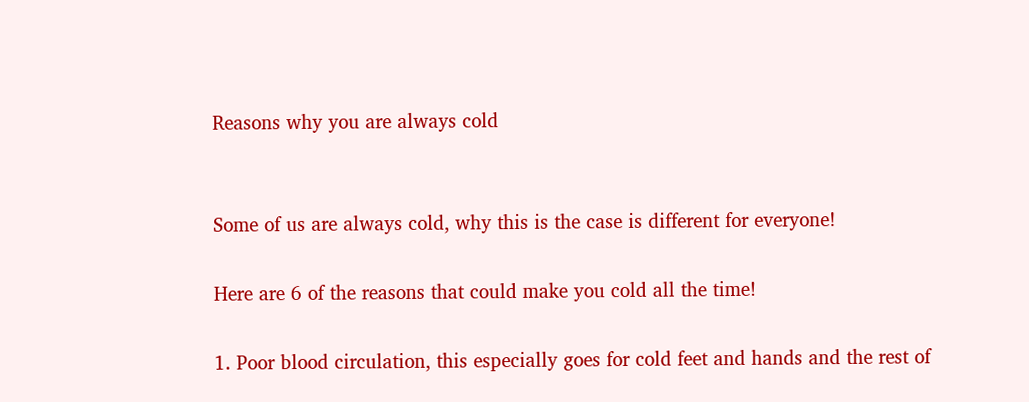Reasons why you are always cold


Some of us are always cold, why this is the case is different for everyone!

Here are 6 of the reasons that could make you cold all the time!

1. Poor blood circulation, this especially goes for cold feet and hands and the rest of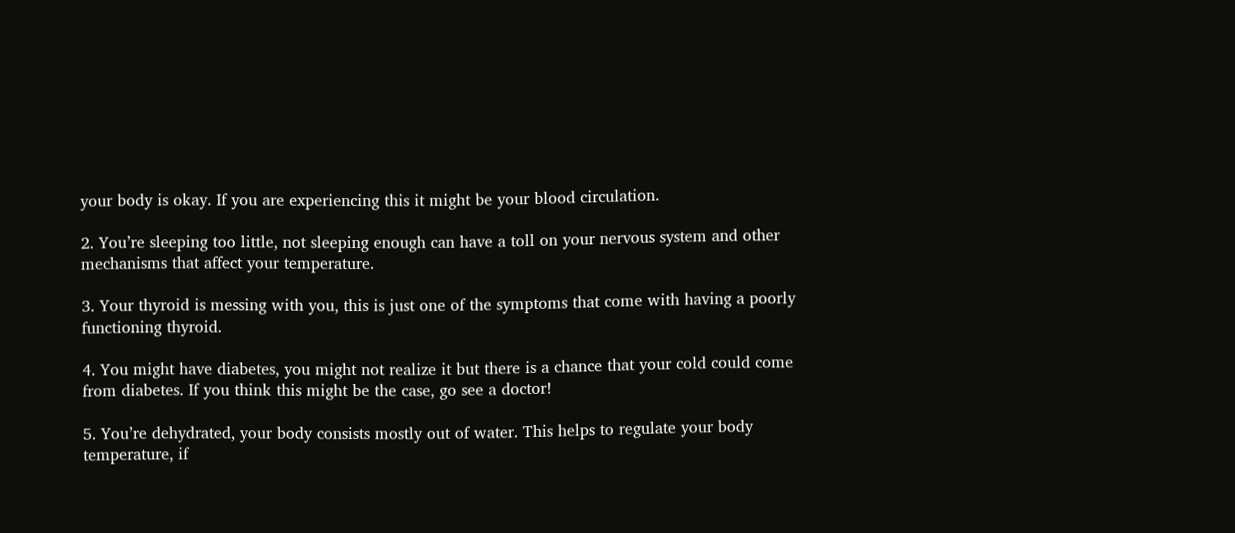your body is okay. If you are experiencing this it might be your blood circulation.

2. You’re sleeping too little, not sleeping enough can have a toll on your nervous system and other mechanisms that affect your temperature.

3. Your thyroid is messing with you, this is just one of the symptoms that come with having a poorly functioning thyroid.

4. You might have diabetes, you might not realize it but there is a chance that your cold could come from diabetes. If you think this might be the case, go see a doctor!

5. You’re dehydrated, your body consists mostly out of water. This helps to regulate your body temperature, if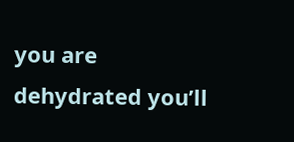you are dehydrated you’ll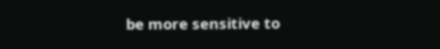be more sensitive to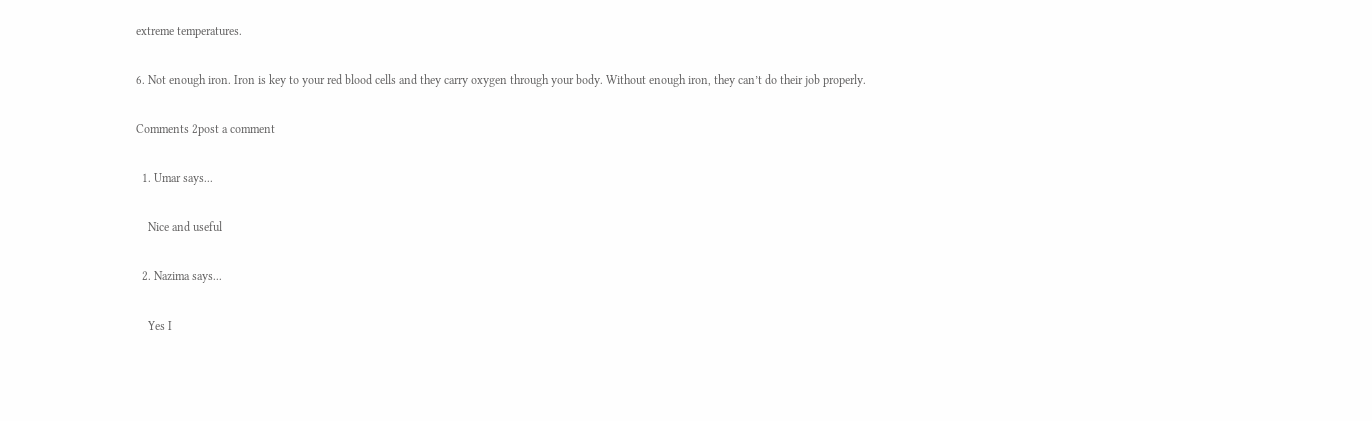extreme temperatures.

6. Not enough iron. Iron is key to your red blood cells and they carry oxygen through your body. Without enough iron, they can’t do their job properly.

Comments 2post a comment

  1. Umar says...

    Nice and useful

  2. Nazima says...

    Yes I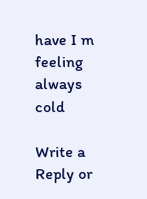have I m feeling always cold

Write a Reply or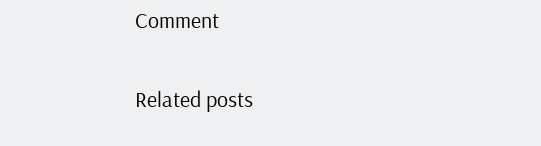Comment

Related posts